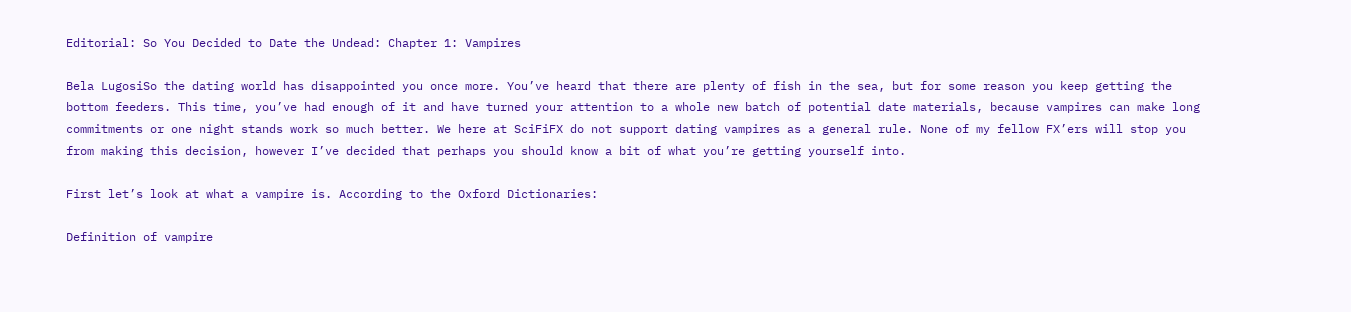Editorial: So You Decided to Date the Undead: Chapter 1: Vampires

Bela LugosiSo the dating world has disappointed you once more. You’ve heard that there are plenty of fish in the sea, but for some reason you keep getting the bottom feeders. This time, you’ve had enough of it and have turned your attention to a whole new batch of potential date materials, because vampires can make long commitments or one night stands work so much better. We here at SciFiFX do not support dating vampires as a general rule. None of my fellow FX’ers will stop you from making this decision, however I’ve decided that perhaps you should know a bit of what you’re getting yourself into.

First let’s look at what a vampire is. According to the Oxford Dictionaries:

Definition of vampire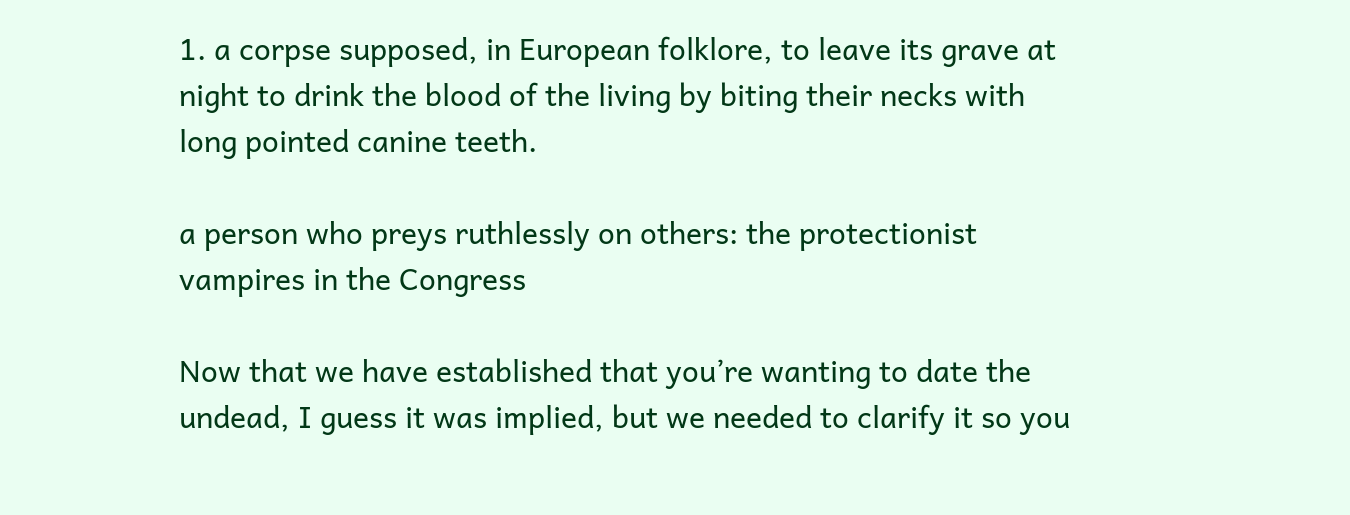1. a corpse supposed, in European folklore, to leave its grave at night to drink the blood of the living by biting their necks with long pointed canine teeth.

a person who preys ruthlessly on others: the protectionist vampires in the Congress

Now that we have established that you’re wanting to date the undead, I guess it was implied, but we needed to clarify it so you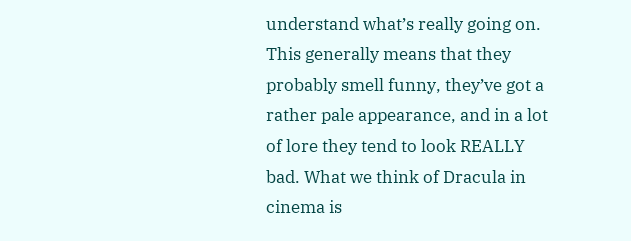understand what’s really going on.  This generally means that they probably smell funny, they’ve got a rather pale appearance, and in a lot of lore they tend to look REALLY bad. What we think of Dracula in cinema is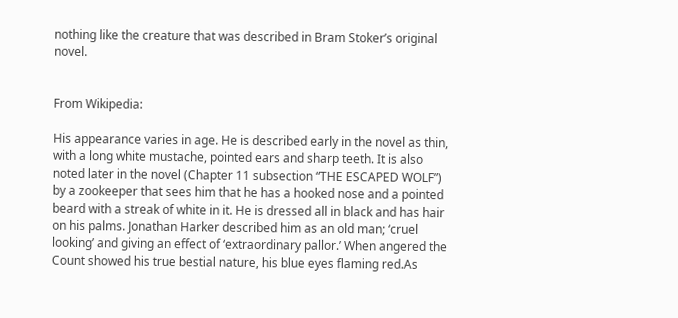nothing like the creature that was described in Bram Stoker’s original novel.


From Wikipedia:

His appearance varies in age. He is described early in the novel as thin, with a long white mustache, pointed ears and sharp teeth. It is also noted later in the novel (Chapter 11 subsection “THE ESCAPED WOLF”) by a zookeeper that sees him that he has a hooked nose and a pointed beard with a streak of white in it. He is dressed all in black and has hair on his palms. Jonathan Harker described him as an old man; ‘cruel looking’ and giving an effect of ‘extraordinary pallor.’ When angered the Count showed his true bestial nature, his blue eyes flaming red.As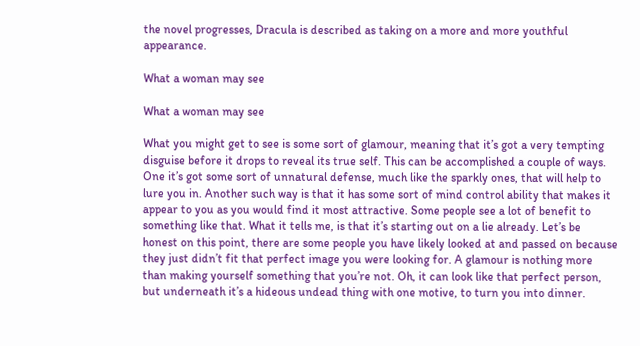the novel progresses, Dracula is described as taking on a more and more youthful appearance.

What a woman may see

What a woman may see

What you might get to see is some sort of glamour, meaning that it’s got a very tempting disguise before it drops to reveal its true self. This can be accomplished a couple of ways. One it’s got some sort of unnatural defense, much like the sparkly ones, that will help to lure you in. Another such way is that it has some sort of mind control ability that makes it appear to you as you would find it most attractive. Some people see a lot of benefit to something like that. What it tells me, is that it’s starting out on a lie already. Let’s be honest on this point, there are some people you have likely looked at and passed on because they just didn’t fit that perfect image you were looking for. A glamour is nothing more than making yourself something that you’re not. Oh, it can look like that perfect person, but underneath it’s a hideous undead thing with one motive, to turn you into dinner.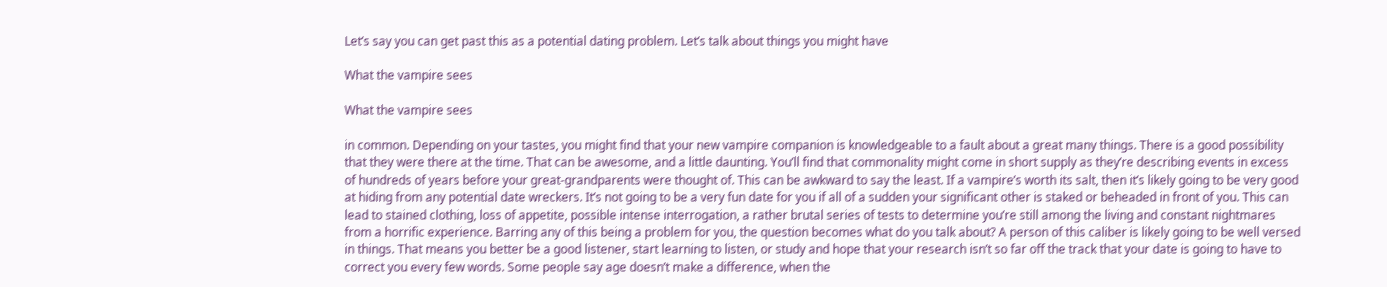Let’s say you can get past this as a potential dating problem. Let’s talk about things you might have

What the vampire sees

What the vampire sees

in common. Depending on your tastes, you might find that your new vampire companion is knowledgeable to a fault about a great many things. There is a good possibility that they were there at the time. That can be awesome, and a little daunting. You’ll find that commonality might come in short supply as they’re describing events in excess of hundreds of years before your great-grandparents were thought of. This can be awkward to say the least. If a vampire’s worth its salt, then it’s likely going to be very good at hiding from any potential date wreckers. It’s not going to be a very fun date for you if all of a sudden your significant other is staked or beheaded in front of you. This can lead to stained clothing, loss of appetite, possible intense interrogation, a rather brutal series of tests to determine you’re still among the living and constant nightmares from a horrific experience. Barring any of this being a problem for you, the question becomes what do you talk about? A person of this caliber is likely going to be well versed in things. That means you better be a good listener, start learning to listen, or study and hope that your research isn’t so far off the track that your date is going to have to correct you every few words. Some people say age doesn’t make a difference, when the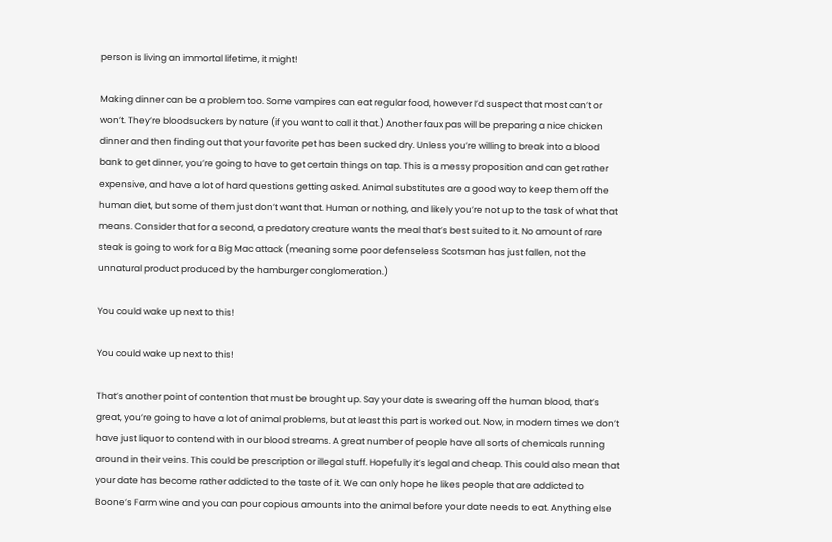person is living an immortal lifetime, it might!

Making dinner can be a problem too. Some vampires can eat regular food, however I’d suspect that most can’t or won’t. They’re bloodsuckers by nature (if you want to call it that.) Another faux pas will be preparing a nice chicken dinner and then finding out that your favorite pet has been sucked dry. Unless you’re willing to break into a blood bank to get dinner, you’re going to have to get certain things on tap. This is a messy proposition and can get rather expensive, and have a lot of hard questions getting asked. Animal substitutes are a good way to keep them off the human diet, but some of them just don’t want that. Human or nothing, and likely you’re not up to the task of what that means. Consider that for a second, a predatory creature wants the meal that’s best suited to it. No amount of rare steak is going to work for a Big Mac attack (meaning some poor defenseless Scotsman has just fallen, not the unnatural product produced by the hamburger conglomeration.)

You could wake up next to this!

You could wake up next to this!

That’s another point of contention that must be brought up. Say your date is swearing off the human blood, that’s great, you’re going to have a lot of animal problems, but at least this part is worked out. Now, in modern times we don’t have just liquor to contend with in our blood streams. A great number of people have all sorts of chemicals running around in their veins. This could be prescription or illegal stuff. Hopefully it’s legal and cheap. This could also mean that your date has become rather addicted to the taste of it. We can only hope he likes people that are addicted to Boone’s Farm wine and you can pour copious amounts into the animal before your date needs to eat. Anything else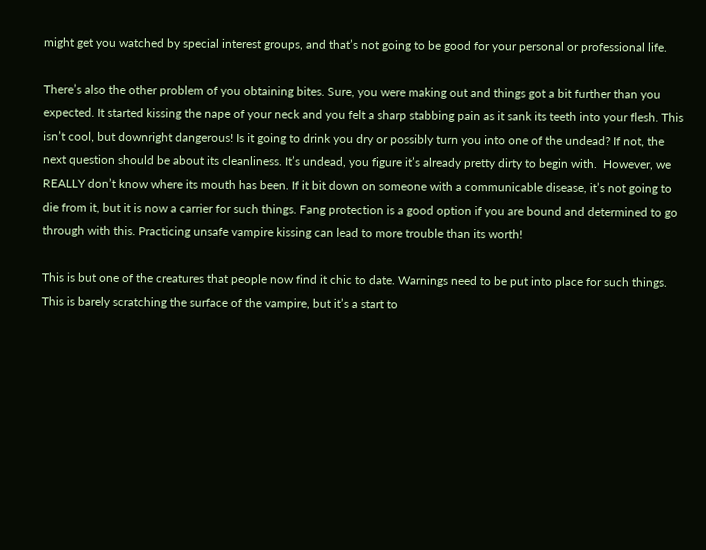might get you watched by special interest groups, and that’s not going to be good for your personal or professional life.

There’s also the other problem of you obtaining bites. Sure, you were making out and things got a bit further than you expected. It started kissing the nape of your neck and you felt a sharp stabbing pain as it sank its teeth into your flesh. This isn’t cool, but downright dangerous! Is it going to drink you dry or possibly turn you into one of the undead? If not, the next question should be about its cleanliness. It’s undead, you figure it’s already pretty dirty to begin with.  However, we REALLY don’t know where its mouth has been. If it bit down on someone with a communicable disease, it’s not going to die from it, but it is now a carrier for such things. Fang protection is a good option if you are bound and determined to go through with this. Practicing unsafe vampire kissing can lead to more trouble than its worth!

This is but one of the creatures that people now find it chic to date. Warnings need to be put into place for such things. This is barely scratching the surface of the vampire, but it’s a start to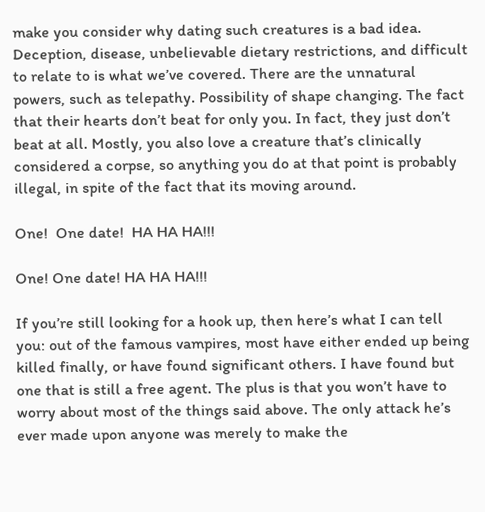make you consider why dating such creatures is a bad idea. Deception, disease, unbelievable dietary restrictions, and difficult to relate to is what we’ve covered. There are the unnatural powers, such as telepathy. Possibility of shape changing. The fact that their hearts don’t beat for only you. In fact, they just don’t beat at all. Mostly, you also love a creature that’s clinically considered a corpse, so anything you do at that point is probably illegal, in spite of the fact that its moving around.

One!  One date!  HA HA HA!!!

One! One date! HA HA HA!!!

If you’re still looking for a hook up, then here’s what I can tell you: out of the famous vampires, most have either ended up being killed finally, or have found significant others. I have found but one that is still a free agent. The plus is that you won’t have to worry about most of the things said above. The only attack he’s ever made upon anyone was merely to make the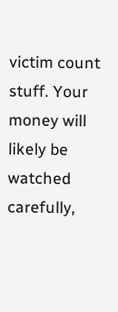victim count stuff. Your money will likely be watched carefully,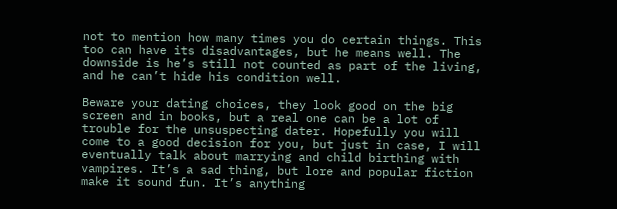not to mention how many times you do certain things. This too can have its disadvantages, but he means well. The downside is he’s still not counted as part of the living, and he can’t hide his condition well.

Beware your dating choices, they look good on the big screen and in books, but a real one can be a lot of trouble for the unsuspecting dater. Hopefully you will come to a good decision for you, but just in case, I will eventually talk about marrying and child birthing with vampires. It’s a sad thing, but lore and popular fiction make it sound fun. It’s anything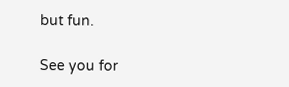but fun.

See you for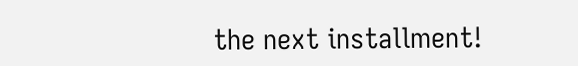the next installment!